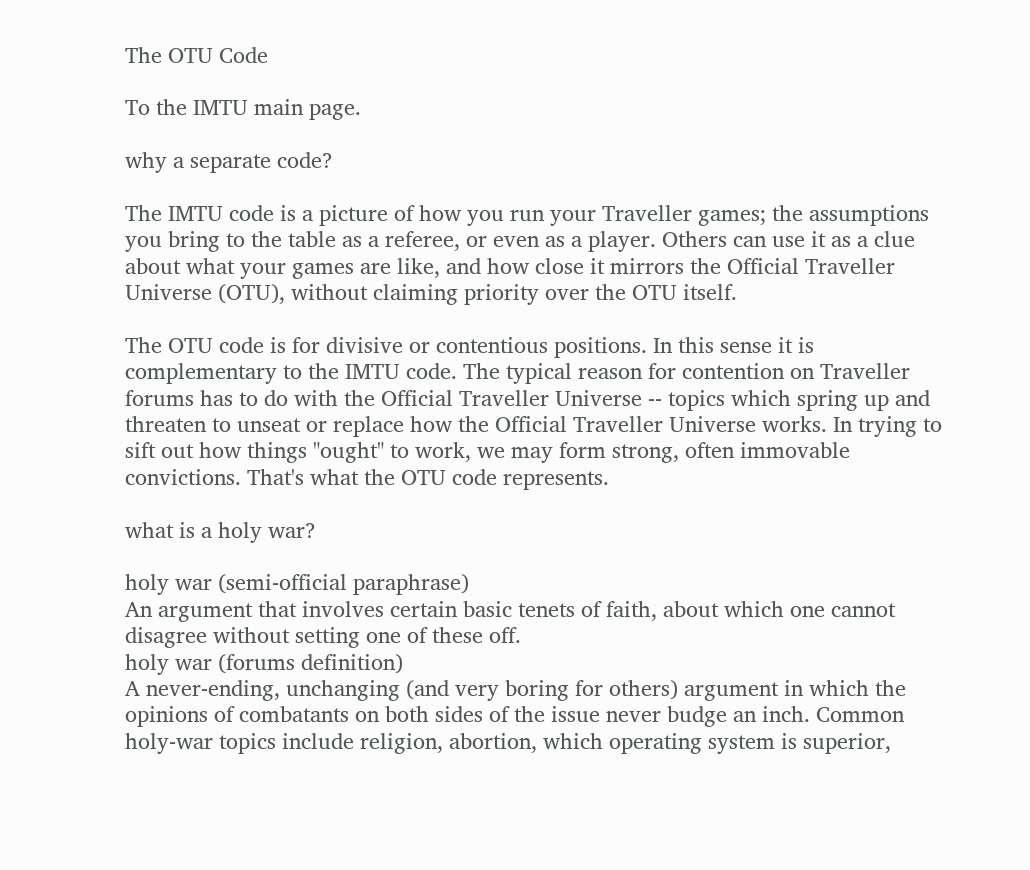The OTU Code

To the IMTU main page.

why a separate code?

The IMTU code is a picture of how you run your Traveller games; the assumptions you bring to the table as a referee, or even as a player. Others can use it as a clue about what your games are like, and how close it mirrors the Official Traveller Universe (OTU), without claiming priority over the OTU itself.

The OTU code is for divisive or contentious positions. In this sense it is complementary to the IMTU code. The typical reason for contention on Traveller forums has to do with the Official Traveller Universe -- topics which spring up and threaten to unseat or replace how the Official Traveller Universe works. In trying to sift out how things "ought" to work, we may form strong, often immovable convictions. That's what the OTU code represents.

what is a holy war?

holy war (semi-official paraphrase)
An argument that involves certain basic tenets of faith, about which one cannot disagree without setting one of these off.
holy war (forums definition)
A never-ending, unchanging (and very boring for others) argument in which the opinions of combatants on both sides of the issue never budge an inch. Common holy-war topics include religion, abortion, which operating system is superior,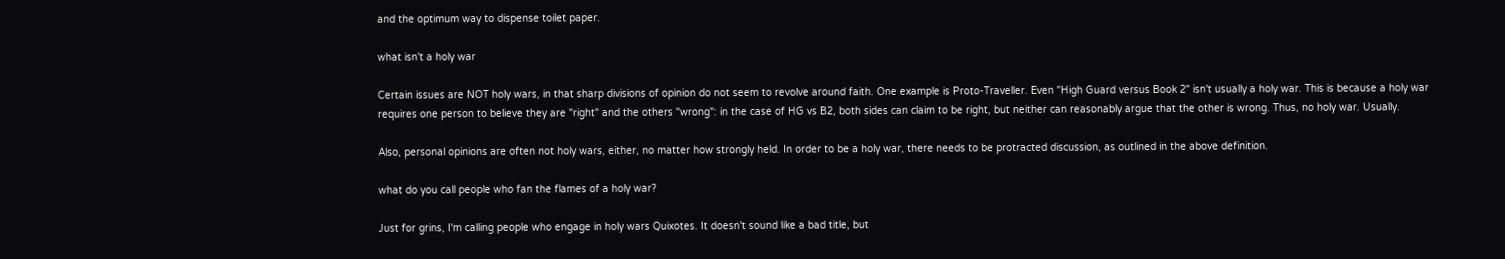and the optimum way to dispense toilet paper.

what isn't a holy war

Certain issues are NOT holy wars, in that sharp divisions of opinion do not seem to revolve around faith. One example is Proto-Traveller. Even "High Guard versus Book 2" isn't usually a holy war. This is because a holy war requires one person to believe they are "right" and the others "wrong": in the case of HG vs B2, both sides can claim to be right, but neither can reasonably argue that the other is wrong. Thus, no holy war. Usually.

Also, personal opinions are often not holy wars, either, no matter how strongly held. In order to be a holy war, there needs to be protracted discussion, as outlined in the above definition.

what do you call people who fan the flames of a holy war?

Just for grins, I'm calling people who engage in holy wars Quixotes. It doesn't sound like a bad title, but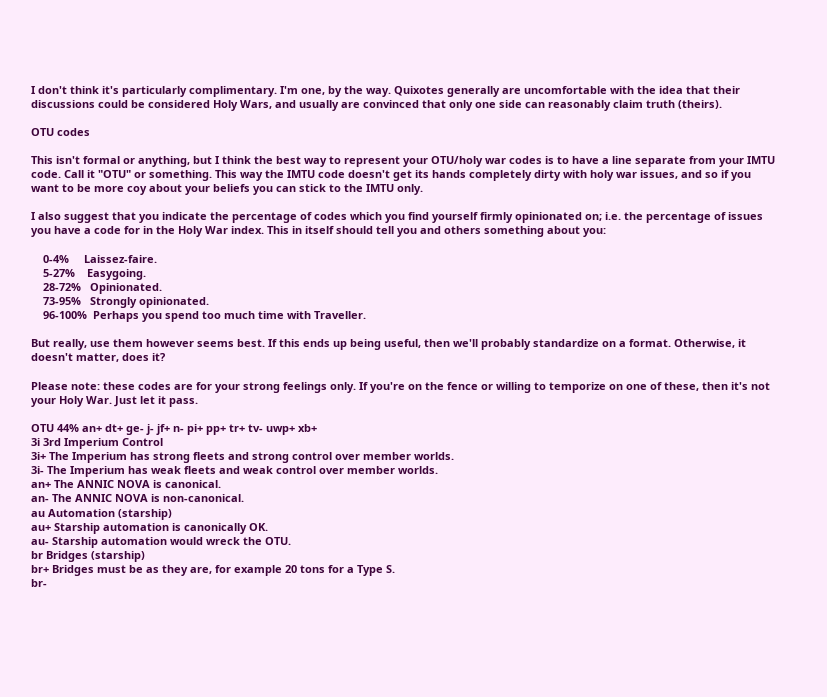I don't think it's particularly complimentary. I'm one, by the way. Quixotes generally are uncomfortable with the idea that their discussions could be considered Holy Wars, and usually are convinced that only one side can reasonably claim truth (theirs).

OTU codes

This isn't formal or anything, but I think the best way to represent your OTU/holy war codes is to have a line separate from your IMTU code. Call it "OTU" or something. This way the IMTU code doesn't get its hands completely dirty with holy war issues, and so if you want to be more coy about your beliefs you can stick to the IMTU only.

I also suggest that you indicate the percentage of codes which you find yourself firmly opinionated on; i.e. the percentage of issues you have a code for in the Holy War index. This in itself should tell you and others something about you:

    0-4%     Laissez-faire.
    5-27%    Easygoing.
    28-72%   Opinionated.
    73-95%   Strongly opinionated.
    96-100%  Perhaps you spend too much time with Traveller.

But really, use them however seems best. If this ends up being useful, then we'll probably standardize on a format. Otherwise, it doesn't matter, does it?

Please note: these codes are for your strong feelings only. If you're on the fence or willing to temporize on one of these, then it's not your Holy War. Just let it pass.

OTU 44% an+ dt+ ge- j- jf+ n- pi+ pp+ tr+ tv- uwp+ xb+
3i 3rd Imperium Control
3i+ The Imperium has strong fleets and strong control over member worlds.
3i- The Imperium has weak fleets and weak control over member worlds.
an+ The ANNIC NOVA is canonical.
an- The ANNIC NOVA is non-canonical.
au Automation (starship)
au+ Starship automation is canonically OK.
au- Starship automation would wreck the OTU.
br Bridges (starship)
br+ Bridges must be as they are, for example 20 tons for a Type S.
br-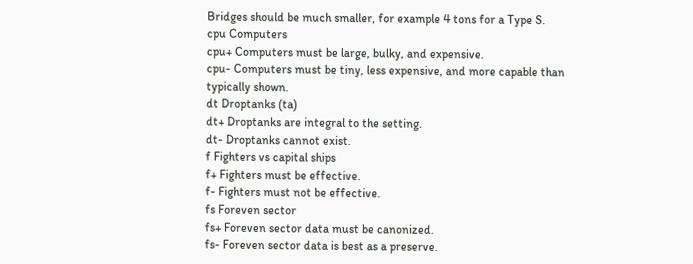Bridges should be much smaller, for example 4 tons for a Type S.
cpu Computers
cpu+ Computers must be large, bulky, and expensive.
cpu- Computers must be tiny, less expensive, and more capable than typically shown.
dt Droptanks (ta)
dt+ Droptanks are integral to the setting.
dt- Droptanks cannot exist.
f Fighters vs capital ships
f+ Fighters must be effective.
f- Fighters must not be effective.
fs Foreven sector
fs+ Foreven sector data must be canonized.
fs- Foreven sector data is best as a preserve.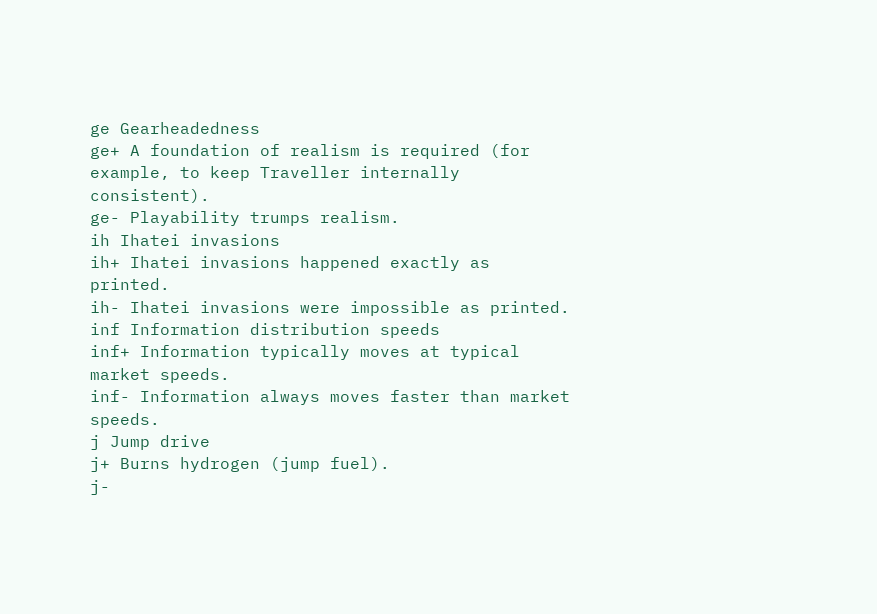ge Gearheadedness
ge+ A foundation of realism is required (for example, to keep Traveller internally consistent).
ge- Playability trumps realism.
ih Ihatei invasions
ih+ Ihatei invasions happened exactly as printed.
ih- Ihatei invasions were impossible as printed.
inf Information distribution speeds
inf+ Information typically moves at typical market speeds.
inf- Information always moves faster than market speeds.
j Jump drive
j+ Burns hydrogen (jump fuel).
j-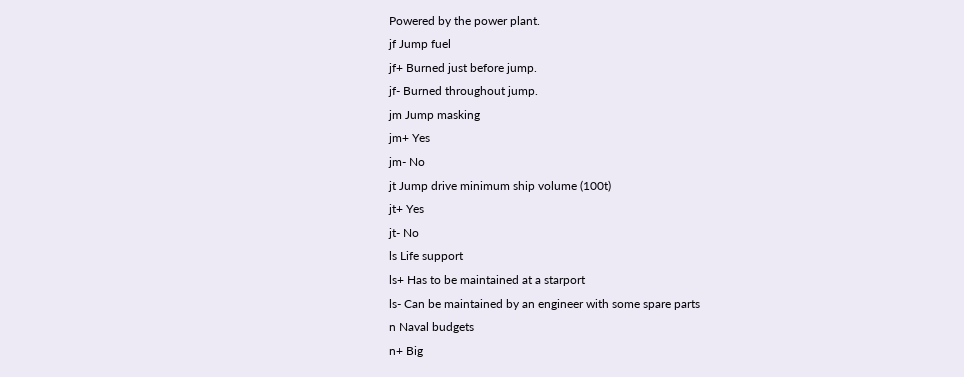Powered by the power plant.
jf Jump fuel
jf+ Burned just before jump.
jf- Burned throughout jump.
jm Jump masking
jm+ Yes
jm- No
jt Jump drive minimum ship volume (100t)
jt+ Yes
jt- No
ls Life support
ls+ Has to be maintained at a starport
ls- Can be maintained by an engineer with some spare parts
n Naval budgets
n+ Big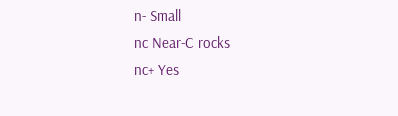n- Small
nc Near-C rocks
nc+ Yes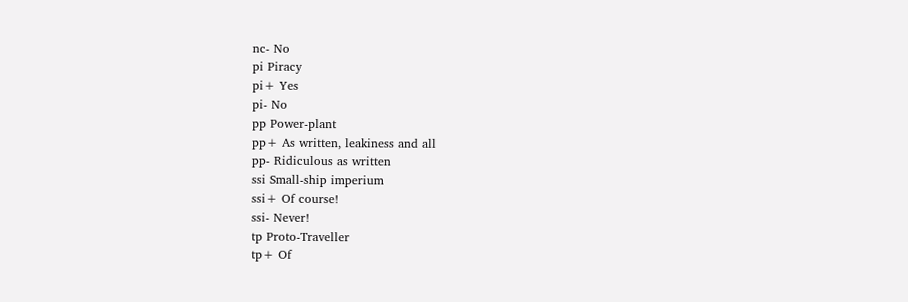nc- No
pi Piracy
pi+ Yes
pi- No
pp Power-plant
pp+ As written, leakiness and all
pp- Ridiculous as written
ssi Small-ship imperium
ssi+ Of course!
ssi- Never!
tp Proto-Traveller
tp+ Of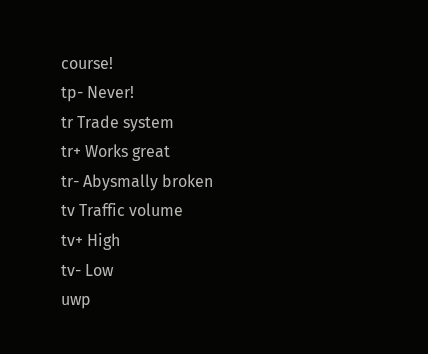course!
tp- Never!
tr Trade system
tr+ Works great
tr- Abysmally broken
tv Traffic volume
tv+ High
tv- Low
uwp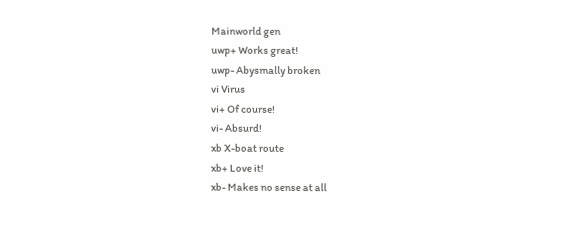Mainworld gen
uwp+ Works great!
uwp- Abysmally broken
vi Virus
vi+ Of course!
vi- Absurd!
xb X-boat route
xb+ Love it!
xb- Makes no sense at all